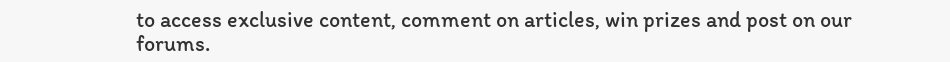to access exclusive content, comment on articles, win prizes and post on our forums.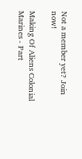Not a member yet? Join now!

Making Of Aliens Colonial Marines - Part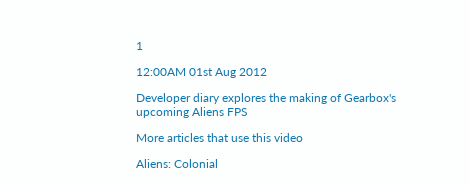1

12:00AM 01st Aug 2012

Developer diary explores the making of Gearbox's upcoming Aliens FPS

More articles that use this video

Aliens: Colonial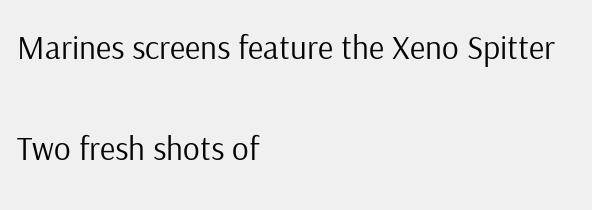Marines screens feature the Xeno Spitter

Two fresh shots of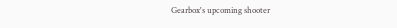Gearbox's upcoming shooter